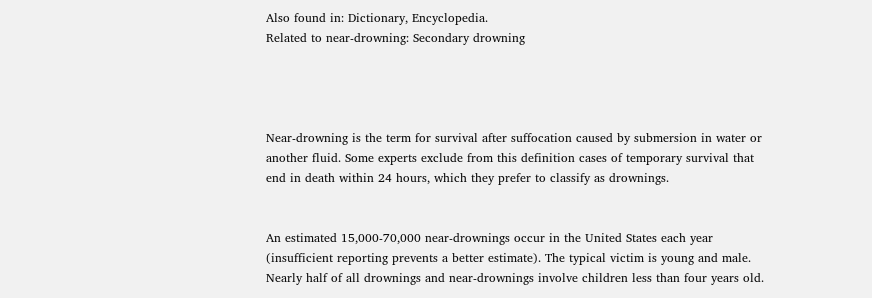Also found in: Dictionary, Encyclopedia.
Related to near-drowning: Secondary drowning




Near-drowning is the term for survival after suffocation caused by submersion in water or another fluid. Some experts exclude from this definition cases of temporary survival that end in death within 24 hours, which they prefer to classify as drownings.


An estimated 15,000-70,000 near-drownings occur in the United States each year (insufficient reporting prevents a better estimate). The typical victim is young and male. Nearly half of all drownings and near-drownings involve children less than four years old.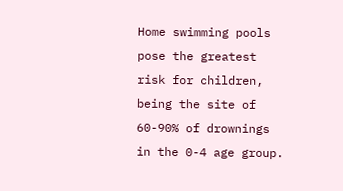Home swimming pools pose the greatest risk for children, being the site of 60-90% of drownings in the 0-4 age group.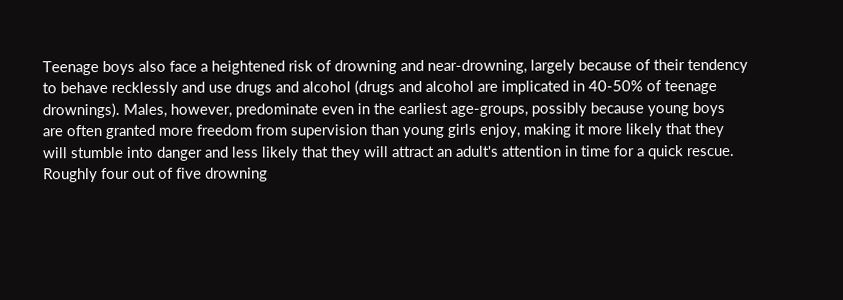Teenage boys also face a heightened risk of drowning and near-drowning, largely because of their tendency to behave recklessly and use drugs and alcohol (drugs and alcohol are implicated in 40-50% of teenage drownings). Males, however, predominate even in the earliest age-groups, possibly because young boys are often granted more freedom from supervision than young girls enjoy, making it more likely that they will stumble into danger and less likely that they will attract an adult's attention in time for a quick rescue. Roughly four out of five drowning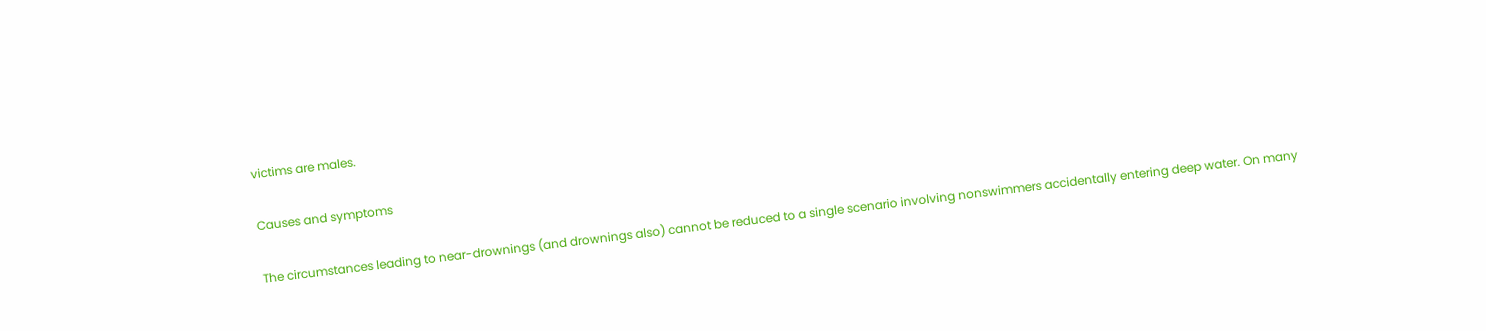victims are males.

Causes and symptoms

The circumstances leading to near-drownings (and drownings also) cannot be reduced to a single scenario involving nonswimmers accidentally entering deep water. On many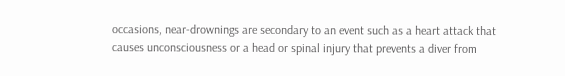occasions, near-drownings are secondary to an event such as a heart attack that causes unconsciousness or a head or spinal injury that prevents a diver from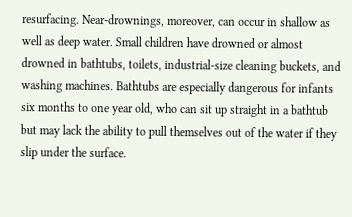resurfacing. Near-drownings, moreover, can occur in shallow as well as deep water. Small children have drowned or almost drowned in bathtubs, toilets, industrial-size cleaning buckets, and washing machines. Bathtubs are especially dangerous for infants six months to one year old, who can sit up straight in a bathtub but may lack the ability to pull themselves out of the water if they slip under the surface.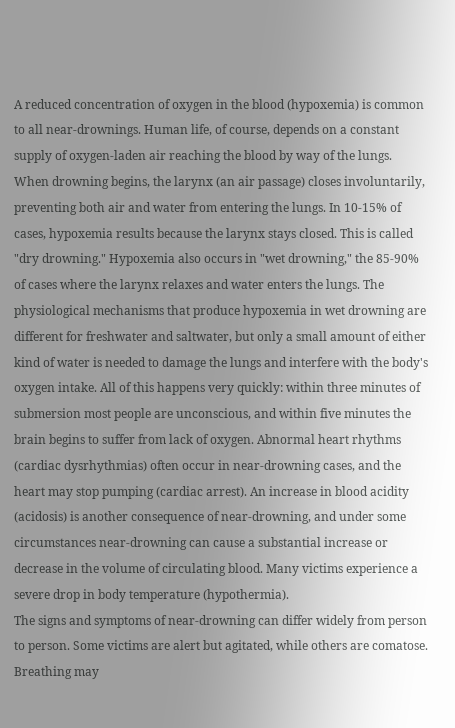A reduced concentration of oxygen in the blood (hypoxemia) is common to all near-drownings. Human life, of course, depends on a constant supply of oxygen-laden air reaching the blood by way of the lungs. When drowning begins, the larynx (an air passage) closes involuntarily, preventing both air and water from entering the lungs. In 10-15% of cases, hypoxemia results because the larynx stays closed. This is called "dry drowning." Hypoxemia also occurs in "wet drowning," the 85-90% of cases where the larynx relaxes and water enters the lungs. The physiological mechanisms that produce hypoxemia in wet drowning are different for freshwater and saltwater, but only a small amount of either kind of water is needed to damage the lungs and interfere with the body's oxygen intake. All of this happens very quickly: within three minutes of submersion most people are unconscious, and within five minutes the brain begins to suffer from lack of oxygen. Abnormal heart rhythms (cardiac dysrhythmias) often occur in near-drowning cases, and the heart may stop pumping (cardiac arrest). An increase in blood acidity (acidosis) is another consequence of near-drowning, and under some circumstances near-drowning can cause a substantial increase or decrease in the volume of circulating blood. Many victims experience a severe drop in body temperature (hypothermia).
The signs and symptoms of near-drowning can differ widely from person to person. Some victims are alert but agitated, while others are comatose. Breathing may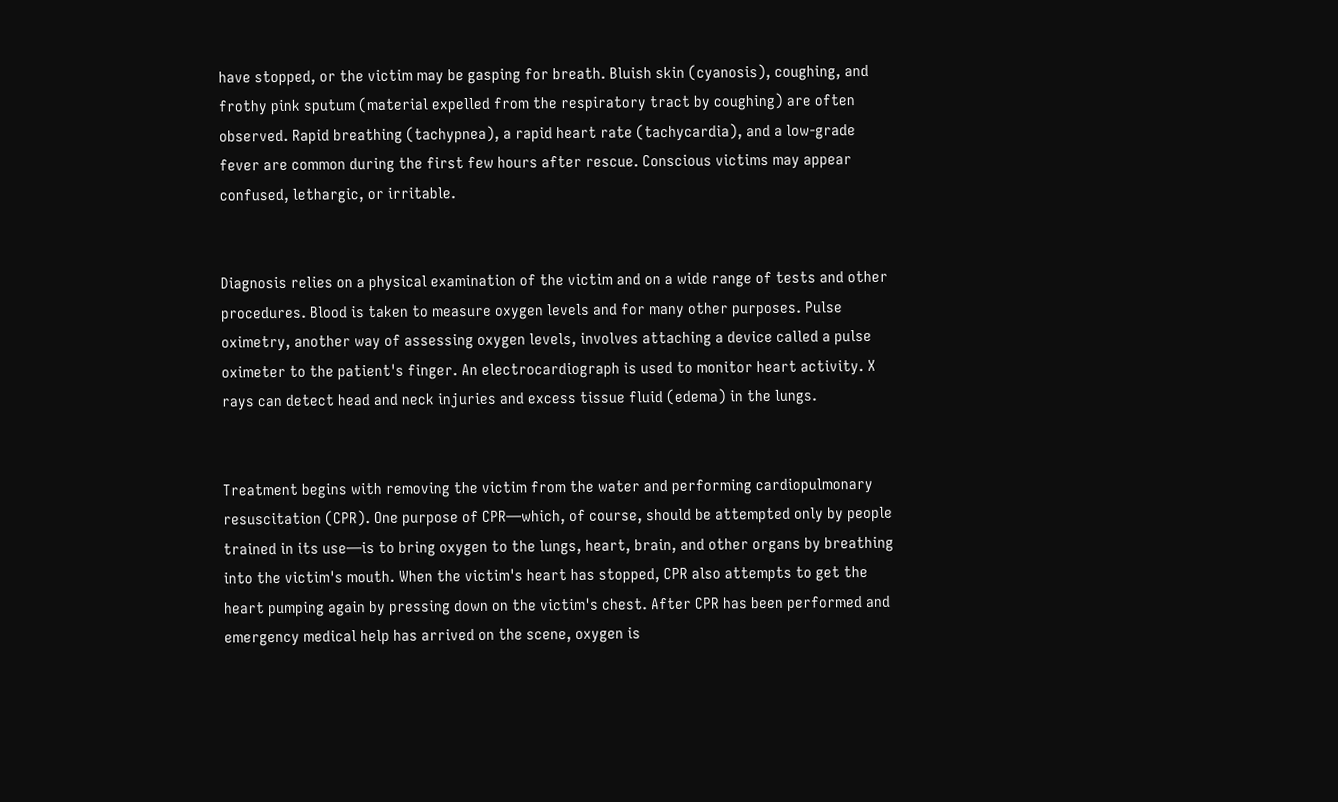have stopped, or the victim may be gasping for breath. Bluish skin (cyanosis), coughing, and frothy pink sputum (material expelled from the respiratory tract by coughing) are often observed. Rapid breathing (tachypnea), a rapid heart rate (tachycardia), and a low-grade fever are common during the first few hours after rescue. Conscious victims may appear confused, lethargic, or irritable.


Diagnosis relies on a physical examination of the victim and on a wide range of tests and other procedures. Blood is taken to measure oxygen levels and for many other purposes. Pulse oximetry, another way of assessing oxygen levels, involves attaching a device called a pulse oximeter to the patient's finger. An electrocardiograph is used to monitor heart activity. X rays can detect head and neck injuries and excess tissue fluid (edema) in the lungs.


Treatment begins with removing the victim from the water and performing cardiopulmonary resuscitation (CPR). One purpose of CPR—which, of course, should be attempted only by people trained in its use—is to bring oxygen to the lungs, heart, brain, and other organs by breathing into the victim's mouth. When the victim's heart has stopped, CPR also attempts to get the heart pumping again by pressing down on the victim's chest. After CPR has been performed and emergency medical help has arrived on the scene, oxygen is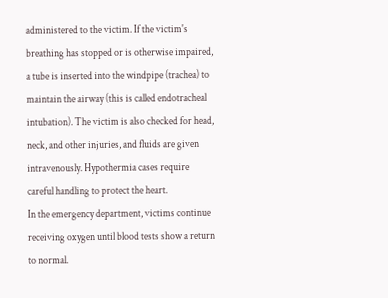administered to the victim. If the victim's breathing has stopped or is otherwise impaired, a tube is inserted into the windpipe (trachea) to maintain the airway (this is called endotracheal intubation). The victim is also checked for head, neck, and other injuries, and fluids are given intravenously. Hypothermia cases require careful handling to protect the heart.
In the emergency department, victims continue receiving oxygen until blood tests show a return to normal.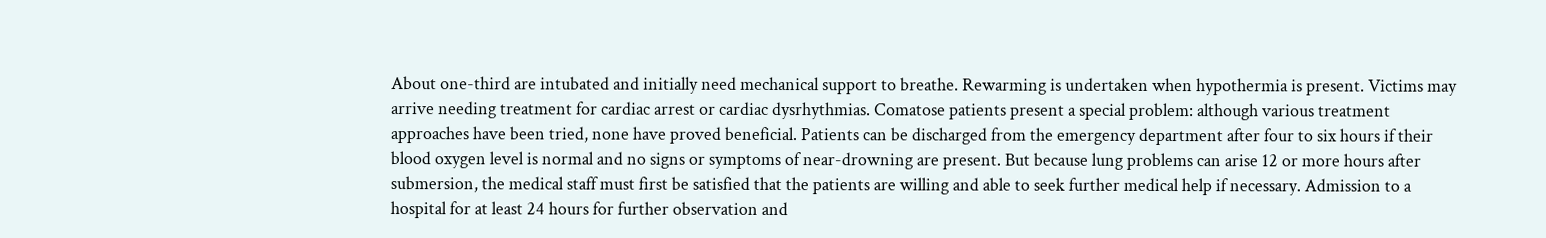About one-third are intubated and initially need mechanical support to breathe. Rewarming is undertaken when hypothermia is present. Victims may arrive needing treatment for cardiac arrest or cardiac dysrhythmias. Comatose patients present a special problem: although various treatment approaches have been tried, none have proved beneficial. Patients can be discharged from the emergency department after four to six hours if their blood oxygen level is normal and no signs or symptoms of near-drowning are present. But because lung problems can arise 12 or more hours after submersion, the medical staff must first be satisfied that the patients are willing and able to seek further medical help if necessary. Admission to a hospital for at least 24 hours for further observation and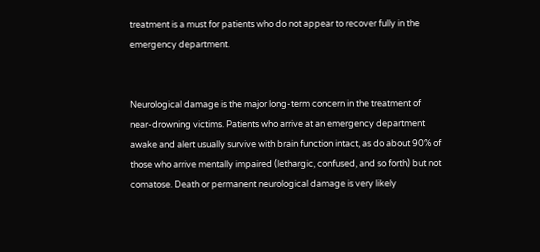treatment is a must for patients who do not appear to recover fully in the emergency department.


Neurological damage is the major long-term concern in the treatment of near-drowning victims. Patients who arrive at an emergency department awake and alert usually survive with brain function intact, as do about 90% of those who arrive mentally impaired (lethargic, confused, and so forth) but not comatose. Death or permanent neurological damage is very likely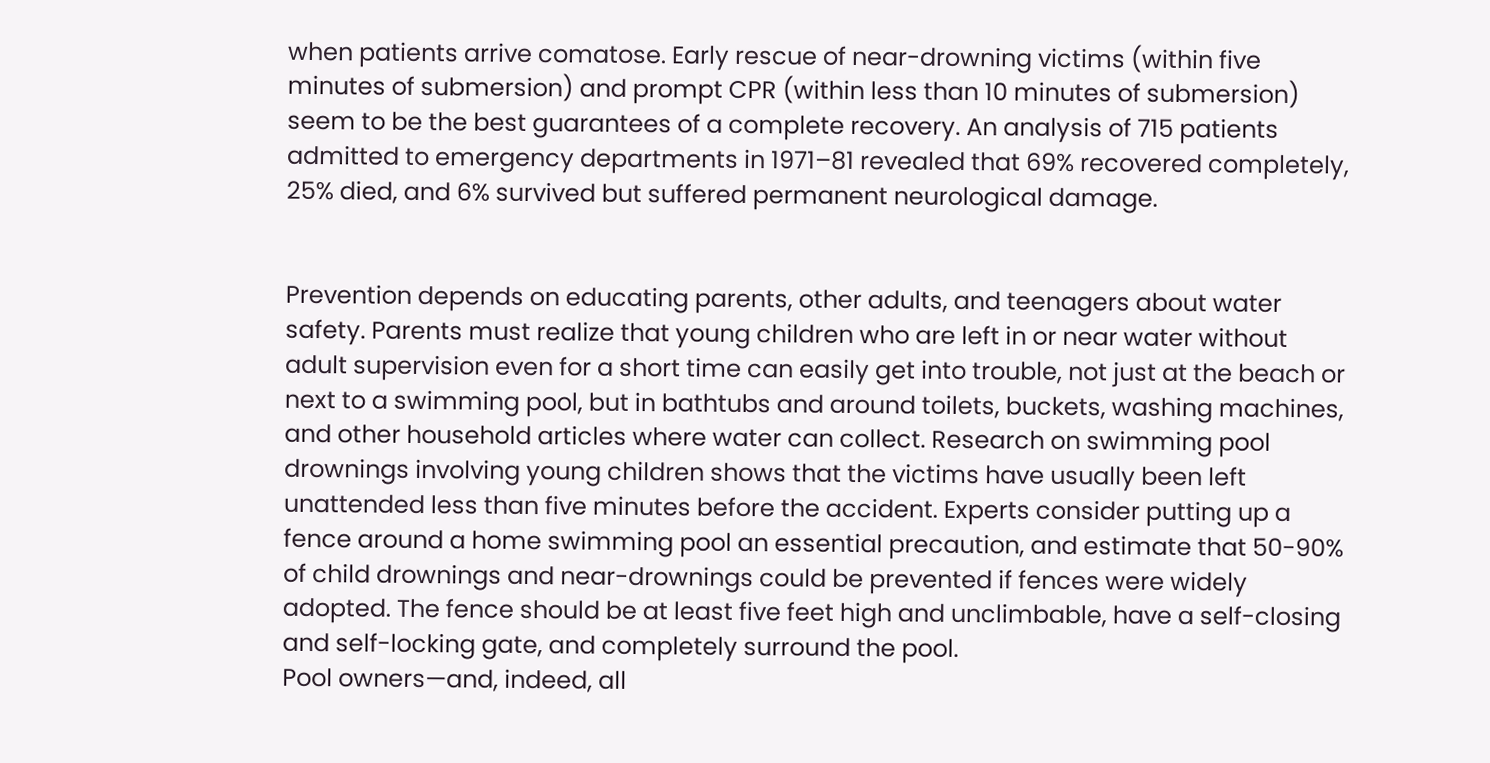when patients arrive comatose. Early rescue of near-drowning victims (within five minutes of submersion) and prompt CPR (within less than 10 minutes of submersion) seem to be the best guarantees of a complete recovery. An analysis of 715 patients admitted to emergency departments in 1971–81 revealed that 69% recovered completely, 25% died, and 6% survived but suffered permanent neurological damage.


Prevention depends on educating parents, other adults, and teenagers about water safety. Parents must realize that young children who are left in or near water without adult supervision even for a short time can easily get into trouble, not just at the beach or next to a swimming pool, but in bathtubs and around toilets, buckets, washing machines, and other household articles where water can collect. Research on swimming pool drownings involving young children shows that the victims have usually been left unattended less than five minutes before the accident. Experts consider putting up a fence around a home swimming pool an essential precaution, and estimate that 50-90% of child drownings and near-drownings could be prevented if fences were widely adopted. The fence should be at least five feet high and unclimbable, have a self-closing and self-locking gate, and completely surround the pool.
Pool owners—and, indeed, all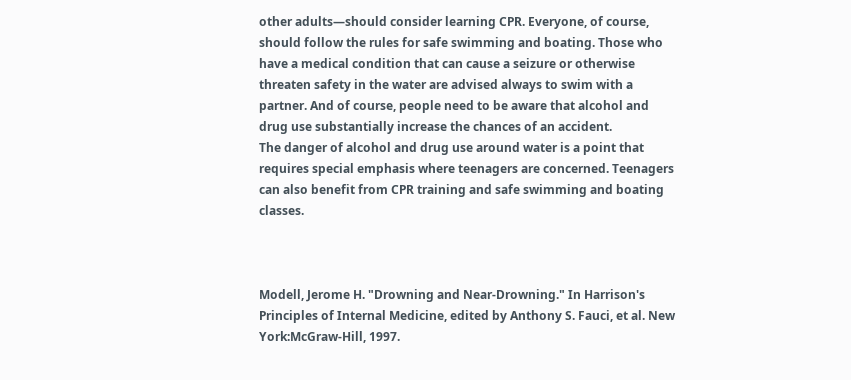other adults—should consider learning CPR. Everyone, of course, should follow the rules for safe swimming and boating. Those who have a medical condition that can cause a seizure or otherwise threaten safety in the water are advised always to swim with a partner. And of course, people need to be aware that alcohol and drug use substantially increase the chances of an accident.
The danger of alcohol and drug use around water is a point that requires special emphasis where teenagers are concerned. Teenagers can also benefit from CPR training and safe swimming and boating classes.



Modell, Jerome H. "Drowning and Near-Drowning." In Harrison's Principles of Internal Medicine, edited by Anthony S. Fauci, et al. New York:McGraw-Hill, 1997.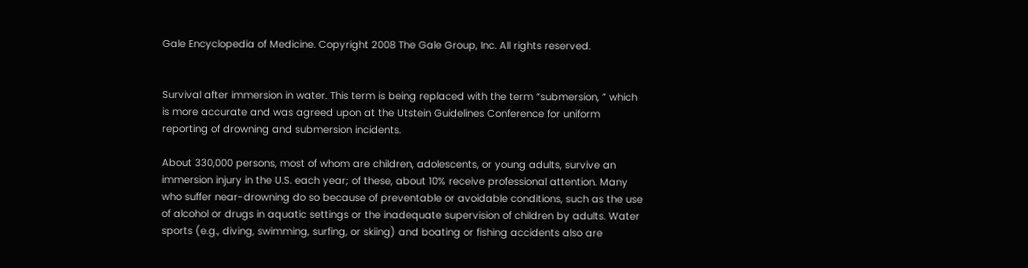Gale Encyclopedia of Medicine. Copyright 2008 The Gale Group, Inc. All rights reserved.


Survival after immersion in water. This term is being replaced with the term “submersion, ” which is more accurate and was agreed upon at the Utstein Guidelines Conference for uniform reporting of drowning and submersion incidents.

About 330,000 persons, most of whom are children, adolescents, or young adults, survive an immersion injury in the U.S. each year; of these, about 10% receive professional attention. Many who suffer near-drowning do so because of preventable or avoidable conditions, such as the use of alcohol or drugs in aquatic settings or the inadequate supervision of children by adults. Water sports (e.g., diving, swimming, surfing, or skiing) and boating or fishing accidents also are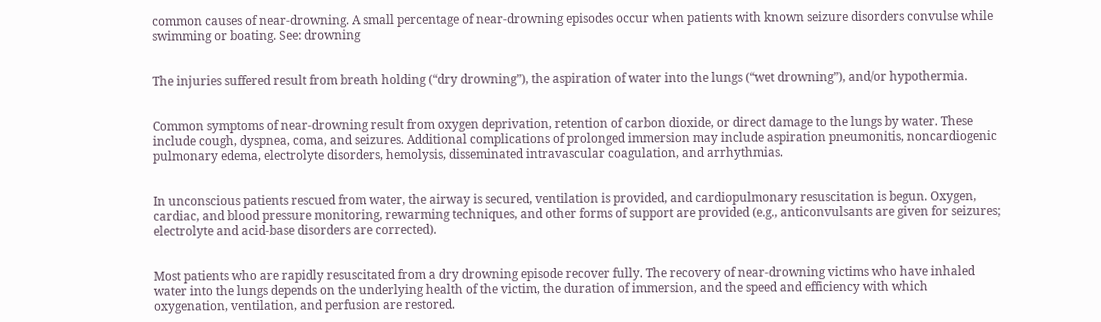common causes of near-drowning. A small percentage of near-drowning episodes occur when patients with known seizure disorders convulse while swimming or boating. See: drowning


The injuries suffered result from breath holding (“dry drowning”), the aspiration of water into the lungs (“wet drowning”), and/or hypothermia.


Common symptoms of near-drowning result from oxygen deprivation, retention of carbon dioxide, or direct damage to the lungs by water. These include cough, dyspnea, coma, and seizures. Additional complications of prolonged immersion may include aspiration pneumonitis, noncardiogenic pulmonary edema, electrolyte disorders, hemolysis, disseminated intravascular coagulation, and arrhythmias.


In unconscious patients rescued from water, the airway is secured, ventilation is provided, and cardiopulmonary resuscitation is begun. Oxygen, cardiac, and blood pressure monitoring, rewarming techniques, and other forms of support are provided (e.g., anticonvulsants are given for seizures; electrolyte and acid-base disorders are corrected).


Most patients who are rapidly resuscitated from a dry drowning episode recover fully. The recovery of near-drowning victims who have inhaled water into the lungs depends on the underlying health of the victim, the duration of immersion, and the speed and efficiency with which oxygenation, ventilation, and perfusion are restored.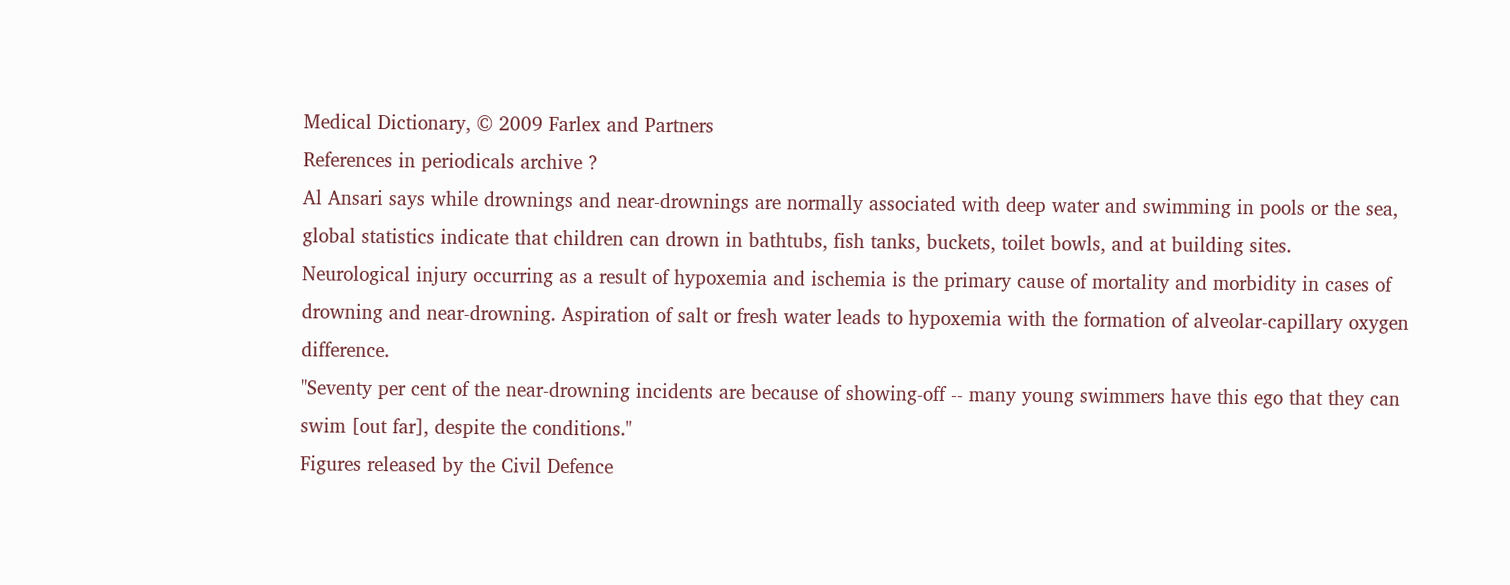Medical Dictionary, © 2009 Farlex and Partners
References in periodicals archive ?
Al Ansari says while drownings and near-drownings are normally associated with deep water and swimming in pools or the sea, global statistics indicate that children can drown in bathtubs, fish tanks, buckets, toilet bowls, and at building sites.
Neurological injury occurring as a result of hypoxemia and ischemia is the primary cause of mortality and morbidity in cases of drowning and near-drowning. Aspiration of salt or fresh water leads to hypoxemia with the formation of alveolar-capillary oxygen difference.
"Seventy per cent of the near-drowning incidents are because of showing-off -- many young swimmers have this ego that they can swim [out far], despite the conditions."
Figures released by the Civil Defence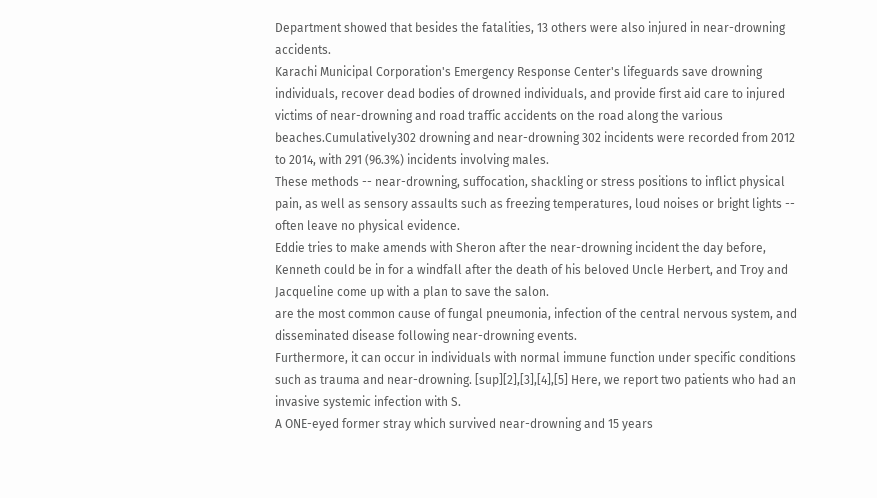Department showed that besides the fatalities, 13 others were also injured in near-drowning accidents.
Karachi Municipal Corporation's Emergency Response Center's lifeguards save drowning individuals, recover dead bodies of drowned individuals, and provide first aid care to injured victims of near-drowning and road traffic accidents on the road along the various beaches.Cumulatively302 drowning and near-drowning 302 incidents were recorded from 2012 to 2014, with 291 (96.3%) incidents involving males.
These methods -- near-drowning, suffocation, shackling or stress positions to inflict physical pain, as well as sensory assaults such as freezing temperatures, loud noises or bright lights -- often leave no physical evidence.
Eddie tries to make amends with Sheron after the near-drowning incident the day before, Kenneth could be in for a windfall after the death of his beloved Uncle Herbert, and Troy and Jacqueline come up with a plan to save the salon.
are the most common cause of fungal pneumonia, infection of the central nervous system, and disseminated disease following near-drowning events.
Furthermore, it can occur in individuals with normal immune function under specific conditions such as trauma and near-drowning. [sup][2],[3],[4],[5] Here, we report two patients who had an invasive systemic infection with S.
A ONE-eyed former stray which survived near-drowning and 15 years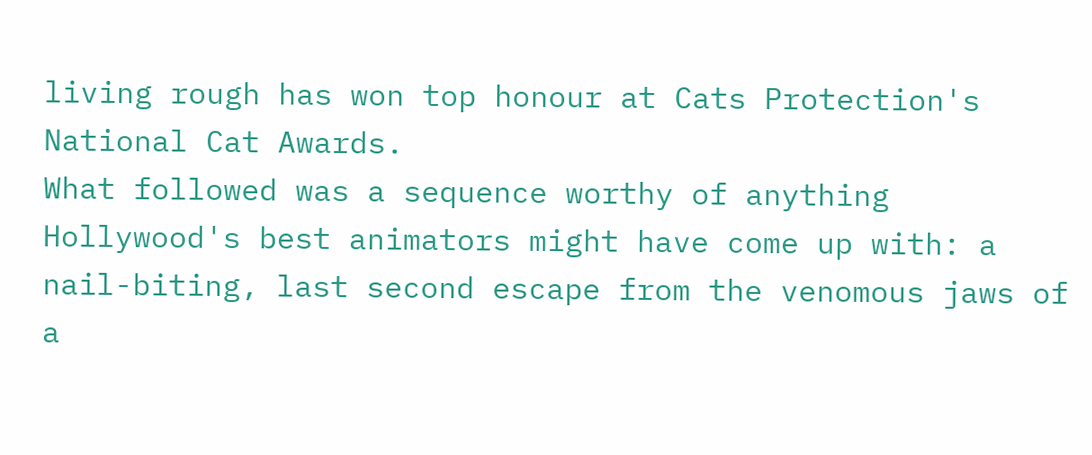living rough has won top honour at Cats Protection's National Cat Awards.
What followed was a sequence worthy of anything Hollywood's best animators might have come up with: a nail-biting, last second escape from the venomous jaws of a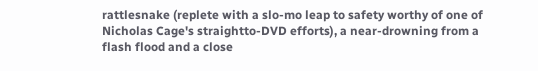rattlesnake (replete with a slo-mo leap to safety worthy of one of Nicholas Cage's straightto-DVD efforts), a near-drowning from a flash flood and a close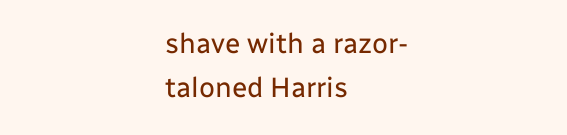shave with a razor-taloned Harris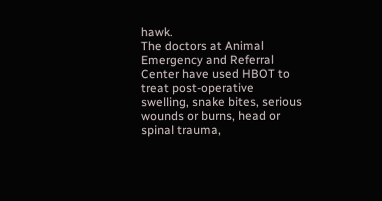hawk.
The doctors at Animal Emergency and Referral Center have used HBOT to treat post-operative swelling, snake bites, serious wounds or burns, head or spinal trauma,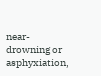near-drowning or asphyxiation,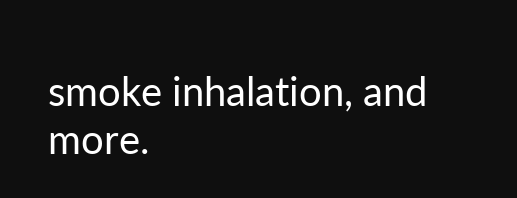smoke inhalation, and more.